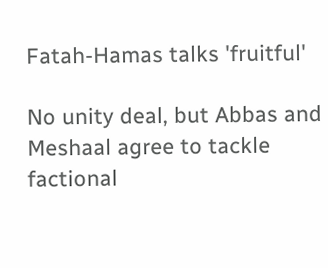Fatah-Hamas talks 'fruitful'

No unity deal, but Abbas and Meshaal agree to tackle factional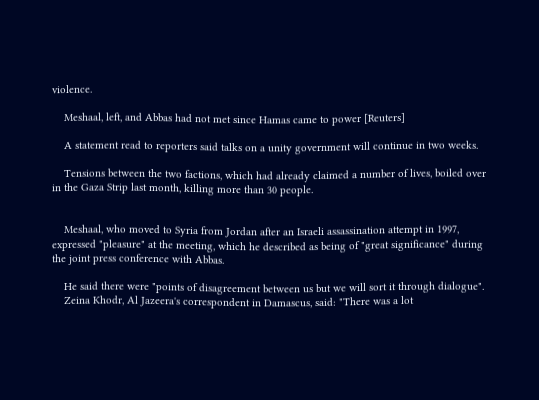violence.

    Meshaal, left, and Abbas had not met since Hamas came to power [Reuters]

    A statement read to reporters said talks on a unity government will continue in two weeks.

    Tensions between the two factions, which had already claimed a number of lives, boiled over in the Gaza Strip last month, killing more than 30 people.


    Meshaal, who moved to Syria from Jordan after an Israeli assassination attempt in 1997, expressed "pleasure" at the meeting, which he described as being of "great significance" during the joint press conference with Abbas.

    He said there were "points of disagreement between us but we will sort it through dialogue".
    Zeina Khodr, Al Jazeera's correspondent in Damascus, said: "There was a lot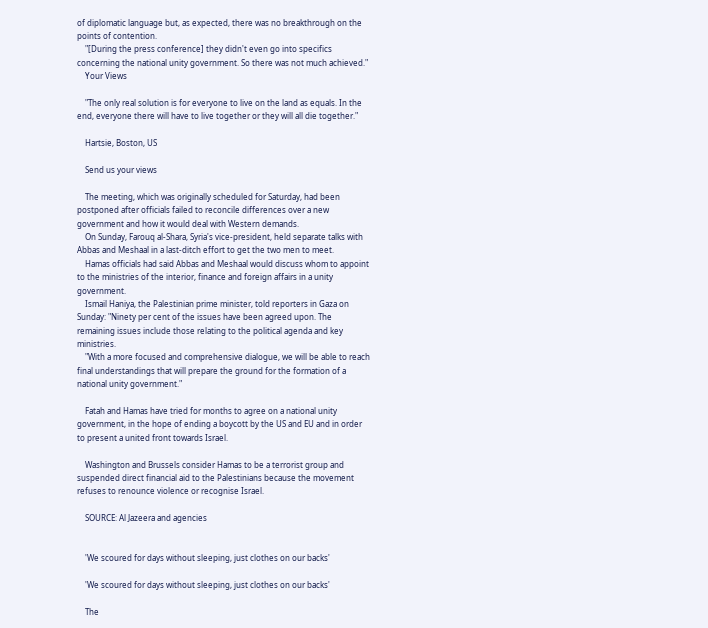of diplomatic language but, as expected, there was no breakthrough on the points of contention.
    "[During the press conference] they didn't even go into specifics concerning the national unity government. So there was not much achieved."
    Your Views

    "The only real solution is for everyone to live on the land as equals. In the end, everyone there will have to live together or they will all die together."

    Hartsie, Boston, US

    Send us your views

    The meeting, which was originally scheduled for Saturday, had been postponed after officials failed to reconcile differences over a new government and how it would deal with Western demands.
    On Sunday, Farouq al-Shara, Syria's vice-president, held separate talks with Abbas and Meshaal in a last-ditch effort to get the two men to meet.
    Hamas officials had said Abbas and Meshaal would discuss whom to appoint to the ministries of the interior, finance and foreign affairs in a unity government.
    Ismail Haniya, the Palestinian prime minister, told reporters in Gaza on Sunday: "Ninety per cent of the issues have been agreed upon. The remaining issues include those relating to the political agenda and key ministries.
    "With a more focused and comprehensive dialogue, we will be able to reach final understandings that will prepare the ground for the formation of a national unity government."

    Fatah and Hamas have tried for months to agree on a national unity government, in the hope of ending a boycott by the US and EU and in order to present a united front towards Israel.

    Washington and Brussels consider Hamas to be a terrorist group and suspended direct financial aid to the Palestinians because the movement refuses to renounce violence or recognise Israel.

    SOURCE: Al Jazeera and agencies


    'We scoured for days without sleeping, just clothes on our backs'

    'We scoured for days without sleeping, just clothes on our backs'

    The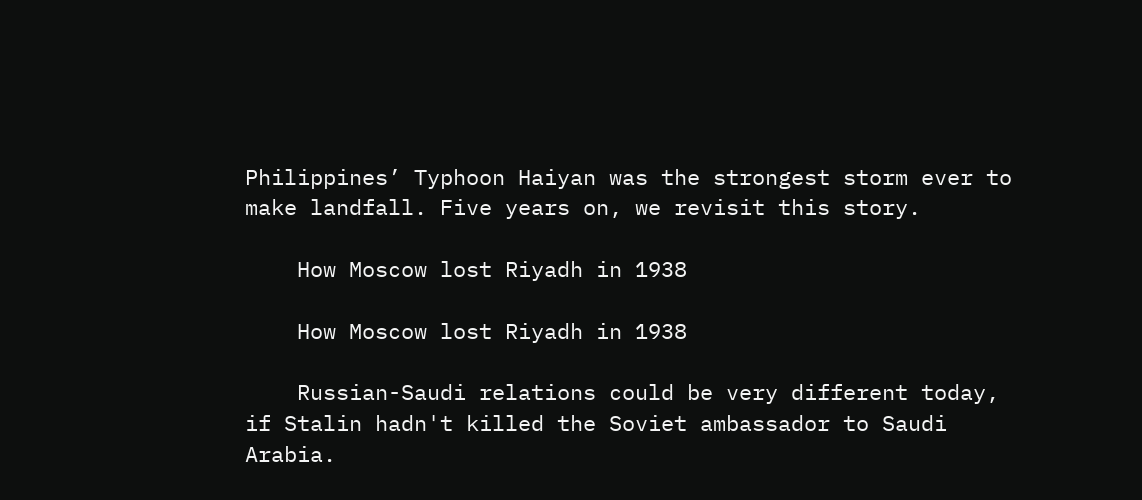Philippines’ Typhoon Haiyan was the strongest storm ever to make landfall. Five years on, we revisit this story.

    How Moscow lost Riyadh in 1938

    How Moscow lost Riyadh in 1938

    Russian-Saudi relations could be very different today, if Stalin hadn't killed the Soviet ambassador to Saudi Arabia.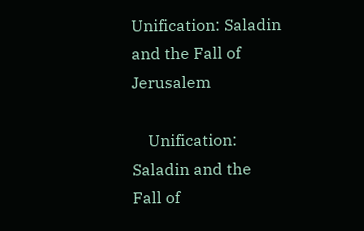Unification: Saladin and the Fall of Jerusalem

    Unification: Saladin and the Fall of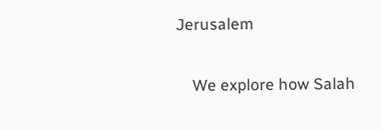Jerusalem

    We explore how Salah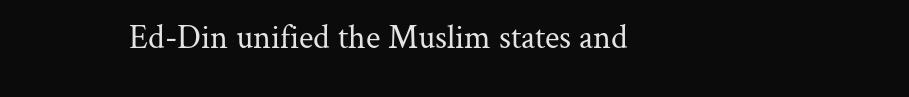Ed-Din unified the Muslim states and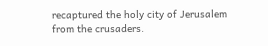recaptured the holy city of Jerusalem from the crusaders.